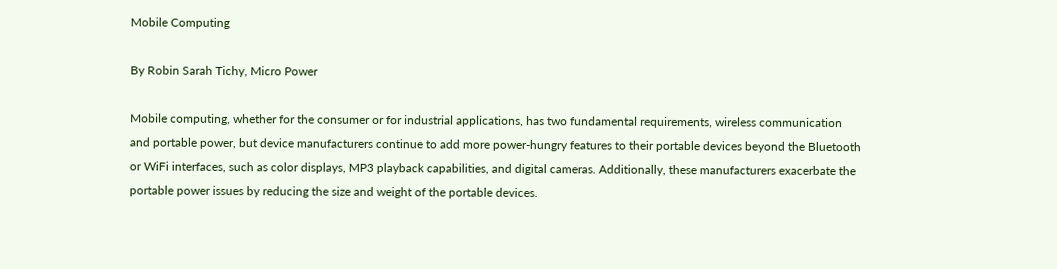Mobile Computing

By Robin Sarah Tichy, Micro Power

Mobile computing, whether for the consumer or for industrial applications, has two fundamental requirements, wireless communication and portable power, but device manufacturers continue to add more power-hungry features to their portable devices beyond the Bluetooth or WiFi interfaces, such as color displays, MP3 playback capabilities, and digital cameras. Additionally, these manufacturers exacerbate the portable power issues by reducing the size and weight of the portable devices.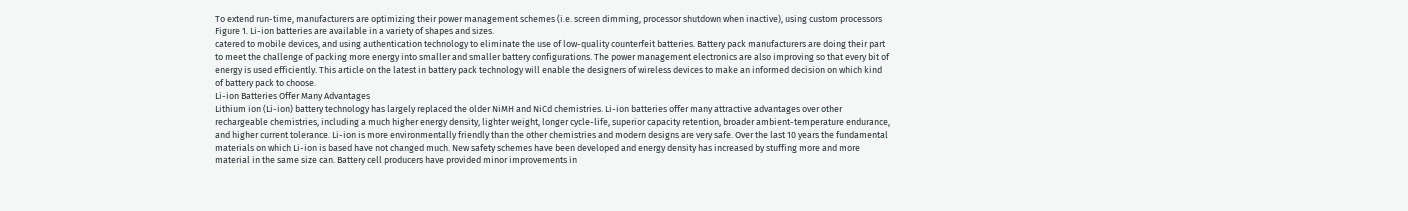To extend run-time, manufacturers are optimizing their power management schemes (i.e. screen dimming, processor shutdown when inactive), using custom processors
Figure 1. Li-ion batteries are available in a variety of shapes and sizes.
catered to mobile devices, and using authentication technology to eliminate the use of low-quality counterfeit batteries. Battery pack manufacturers are doing their part to meet the challenge of packing more energy into smaller and smaller battery configurations. The power management electronics are also improving so that every bit of energy is used efficiently. This article on the latest in battery pack technology will enable the designers of wireless devices to make an informed decision on which kind of battery pack to choose.
Li-ion Batteries Offer Many Advantages
Lithium ion (Li-ion) battery technology has largely replaced the older NiMH and NiCd chemistries. Li-ion batteries offer many attractive advantages over other rechargeable chemistries, including a much higher energy density, lighter weight, longer cycle-life, superior capacity retention, broader ambient-temperature endurance, and higher current tolerance. Li-ion is more environmentally friendly than the other chemistries and modern designs are very safe. Over the last 10 years the fundamental materials on which Li-ion is based have not changed much. New safety schemes have been developed and energy density has increased by stuffing more and more material in the same size can. Battery cell producers have provided minor improvements in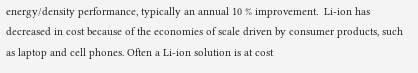energy/density performance, typically an annual 10 % improvement.  Li-ion has decreased in cost because of the economies of scale driven by consumer products, such as laptop and cell phones. Often a Li-ion solution is at cost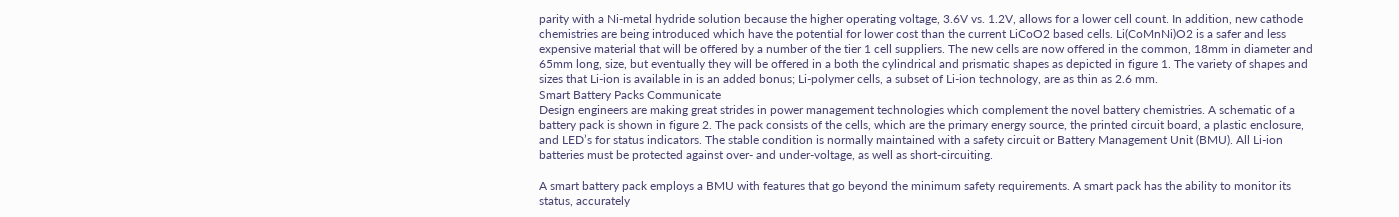parity with a Ni-metal hydride solution because the higher operating voltage, 3.6V vs. 1.2V, allows for a lower cell count. In addition, new cathode chemistries are being introduced which have the potential for lower cost than the current LiCoO2 based cells. Li(CoMnNi)O2 is a safer and less expensive material that will be offered by a number of the tier 1 cell suppliers. The new cells are now offered in the common, 18mm in diameter and 65mm long, size, but eventually they will be offered in a both the cylindrical and prismatic shapes as depicted in figure 1. The variety of shapes and sizes that Li-ion is available in is an added bonus; Li-polymer cells, a subset of Li-ion technology, are as thin as 2.6 mm.
Smart Battery Packs Communicate
Design engineers are making great strides in power management technologies which complement the novel battery chemistries. A schematic of a battery pack is shown in figure 2. The pack consists of the cells, which are the primary energy source, the printed circuit board, a plastic enclosure, and LED’s for status indicators. The stable condition is normally maintained with a safety circuit or Battery Management Unit (BMU). All Li-ion batteries must be protected against over- and under-voltage, as well as short-circuiting.

A smart battery pack employs a BMU with features that go beyond the minimum safety requirements. A smart pack has the ability to monitor its status, accurately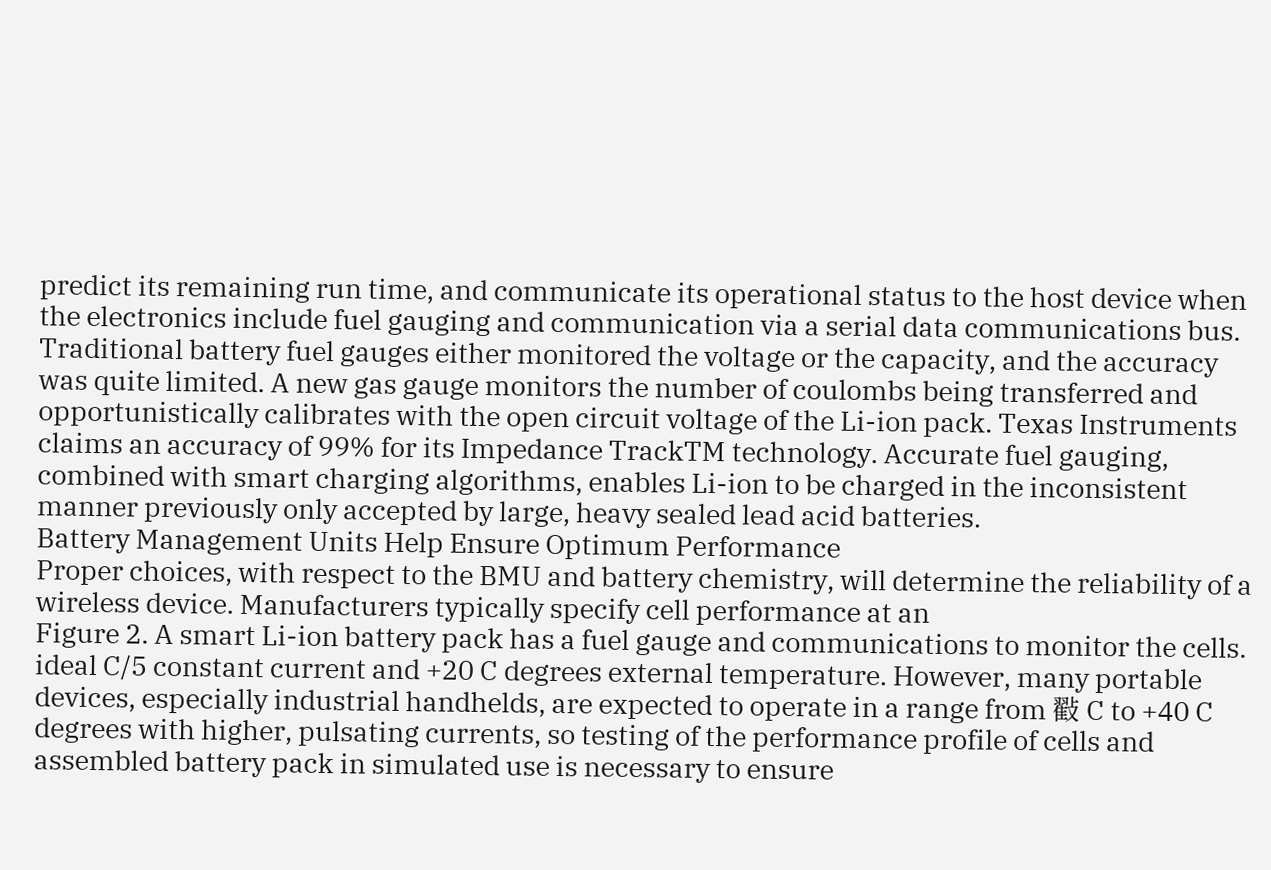predict its remaining run time, and communicate its operational status to the host device when the electronics include fuel gauging and communication via a serial data communications bus. Traditional battery fuel gauges either monitored the voltage or the capacity, and the accuracy was quite limited. A new gas gauge monitors the number of coulombs being transferred and opportunistically calibrates with the open circuit voltage of the Li-ion pack. Texas Instruments claims an accuracy of 99% for its Impedance TrackTM technology. Accurate fuel gauging, combined with smart charging algorithms, enables Li-ion to be charged in the inconsistent manner previously only accepted by large, heavy sealed lead acid batteries.
Battery Management Units Help Ensure Optimum Performance
Proper choices, with respect to the BMU and battery chemistry, will determine the reliability of a wireless device. Manufacturers typically specify cell performance at an
Figure 2. A smart Li-ion battery pack has a fuel gauge and communications to monitor the cells.
ideal C/5 constant current and +20 C degrees external temperature. However, many portable devices, especially industrial handhelds, are expected to operate in a range from 㪬 C to +40 C degrees with higher, pulsating currents, so testing of the performance profile of cells and assembled battery pack in simulated use is necessary to ensure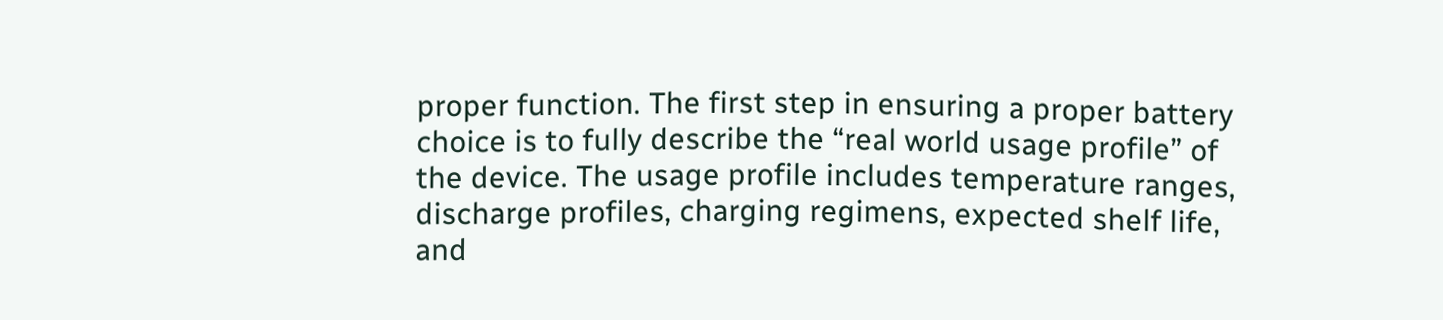proper function. The first step in ensuring a proper battery choice is to fully describe the “real world usage profile” of the device. The usage profile includes temperature ranges, discharge profiles, charging regimens, expected shelf life, and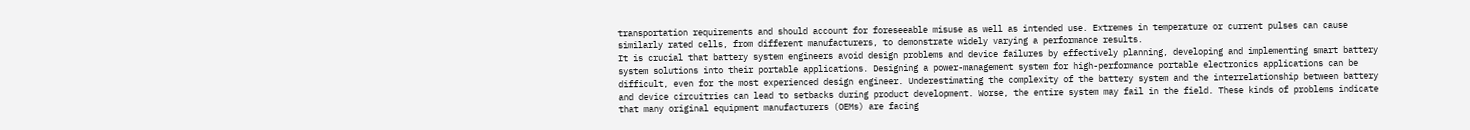transportation requirements and should account for foreseeable misuse as well as intended use. Extremes in temperature or current pulses can cause similarly rated cells, from different manufacturers, to demonstrate widely varying a performance results.
It is crucial that battery system engineers avoid design problems and device failures by effectively planning, developing and implementing smart battery system solutions into their portable applications. Designing a power-management system for high-performance portable electronics applications can be difficult, even for the most experienced design engineer. Underestimating the complexity of the battery system and the interrelationship between battery and device circuitries can lead to setbacks during product development. Worse, the entire system may fail in the field. These kinds of problems indicate that many original equipment manufacturers (OEMs) are facing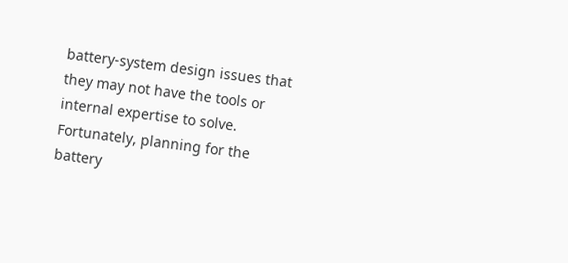battery-system design issues that they may not have the tools or internal expertise to solve. Fortunately, planning for the battery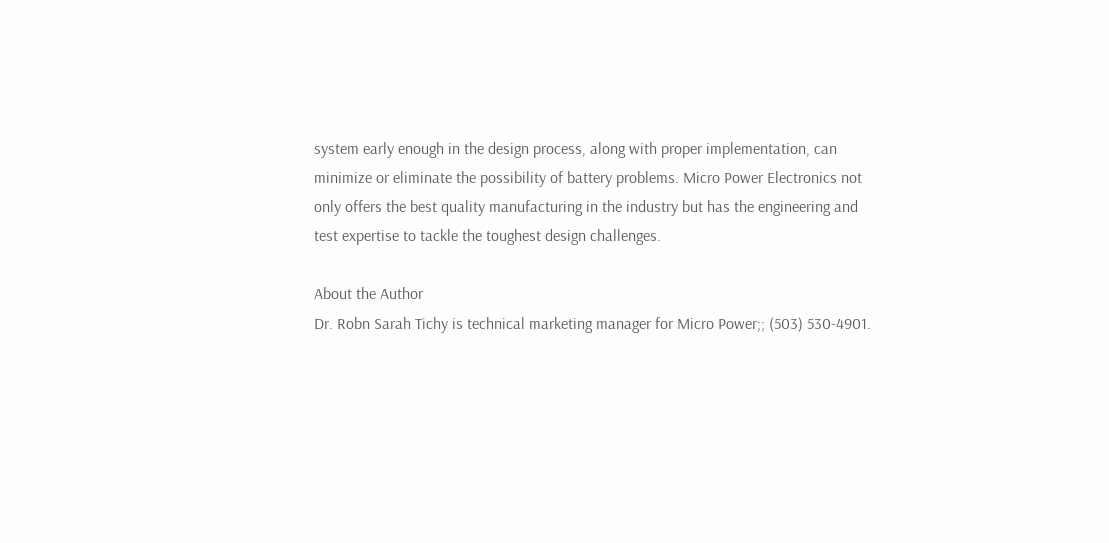system early enough in the design process, along with proper implementation, can minimize or eliminate the possibility of battery problems. Micro Power Electronics not only offers the best quality manufacturing in the industry but has the engineering and test expertise to tackle the toughest design challenges.

About the Author
Dr. Robn Sarah Tichy is technical marketing manager for Micro Power;; (503) 530-4901.